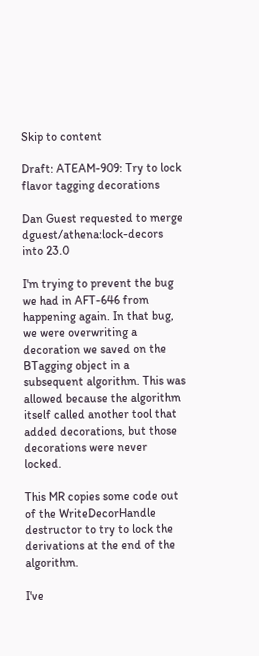Skip to content

Draft: ATEAM-909: Try to lock flavor tagging decorations

Dan Guest requested to merge dguest/athena:lock-decors into 23.0

I'm trying to prevent the bug we had in AFT-646 from happening again. In that bug, we were overwriting a decoration we saved on the BTagging object in a subsequent algorithm. This was allowed because the algorithm itself called another tool that added decorations, but those decorations were never locked.

This MR copies some code out of the WriteDecorHandle destructor to try to lock the derivations at the end of the algorithm.

I've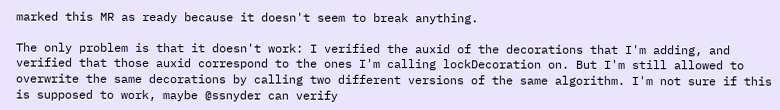marked this MR as ready because it doesn't seem to break anything.

The only problem is that it doesn't work: I verified the auxid of the decorations that I'm adding, and verified that those auxid correspond to the ones I'm calling lockDecoration on. But I'm still allowed to overwrite the same decorations by calling two different versions of the same algorithm. I'm not sure if this is supposed to work, maybe @ssnyder can verify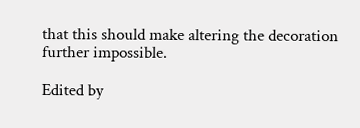that this should make altering the decoration further impossible.

Edited by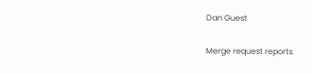Dan Guest

Merge request reports